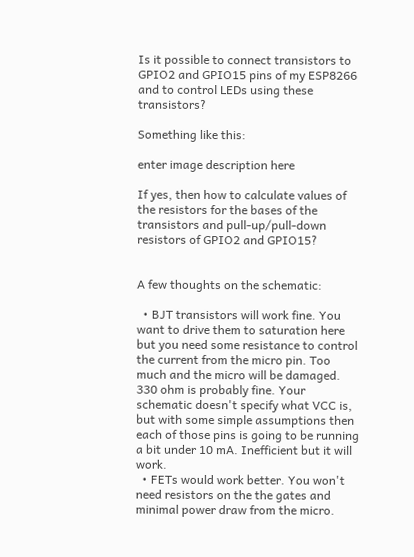Is it possible to connect transistors to GPIO2 and GPIO15 pins of my ESP8266 and to control LEDs using these transistors?

Something like this:

enter image description here

If yes, then how to calculate values of the resistors for the bases of the transistors and pull-up/pull-down resistors of GPIO2 and GPIO15?


A few thoughts on the schematic:

  • BJT transistors will work fine. You want to drive them to saturation here but you need some resistance to control the current from the micro pin. Too much and the micro will be damaged. 330 ohm is probably fine. Your schematic doesn't specify what VCC is, but with some simple assumptions then each of those pins is going to be running a bit under 10 mA. Inefficient but it will work.
  • FETs would work better. You won't need resistors on the the gates and minimal power draw from the micro.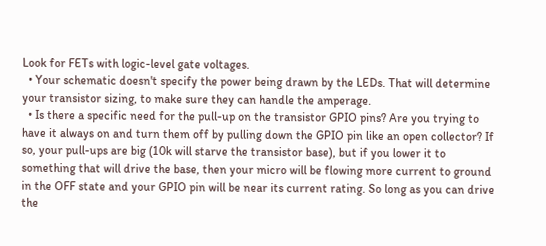Look for FETs with logic-level gate voltages.
  • Your schematic doesn't specify the power being drawn by the LEDs. That will determine your transistor sizing, to make sure they can handle the amperage.
  • Is there a specific need for the pull-up on the transistor GPIO pins? Are you trying to have it always on and turn them off by pulling down the GPIO pin like an open collector? If so, your pull-ups are big (10k will starve the transistor base), but if you lower it to something that will drive the base, then your micro will be flowing more current to ground in the OFF state and your GPIO pin will be near its current rating. So long as you can drive the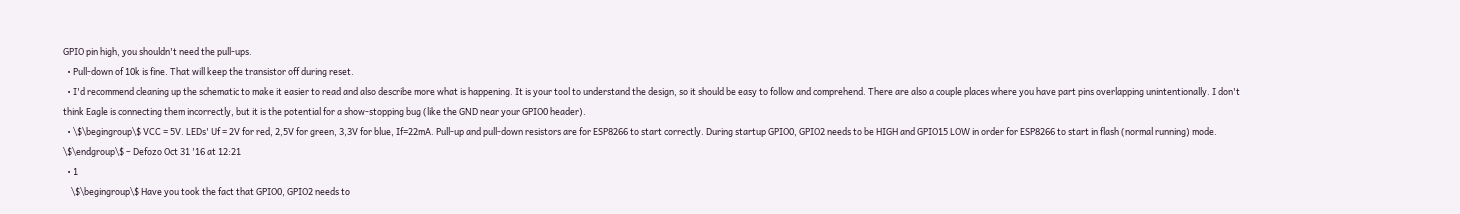GPIO pin high, you shouldn't need the pull-ups.
  • Pull-down of 10k is fine. That will keep the transistor off during reset.
  • I'd recommend cleaning up the schematic to make it easier to read and also describe more what is happening. It is your tool to understand the design, so it should be easy to follow and comprehend. There are also a couple places where you have part pins overlapping unintentionally. I don't think Eagle is connecting them incorrectly, but it is the potential for a show-stopping bug (like the GND near your GPIO0 header).
  • \$\begingroup\$ VCC = 5V. LEDs' Uf = 2V for red, 2,5V for green, 3,3V for blue, If=22mA. Pull-up and pull-down resistors are for ESP8266 to start correctly. During startup GPIO0, GPIO2 needs to be HIGH and GPIO15 LOW in order for ESP8266 to start in flash (normal running) mode. \$\endgroup\$ – Defozo Oct 31 '16 at 12:21
  • 1
    \$\begingroup\$ Have you took the fact that GPIO0, GPIO2 needs to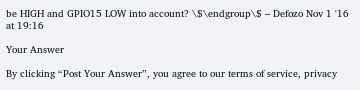be HIGH and GPIO15 LOW into account? \$\endgroup\$ – Defozo Nov 1 '16 at 19:16

Your Answer

By clicking “Post Your Answer”, you agree to our terms of service, privacy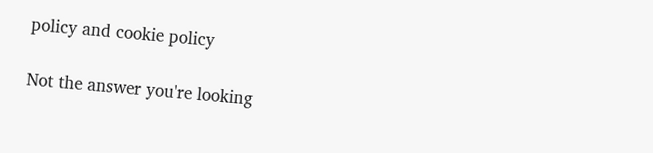policy and cookie policy

Not the answer you're looking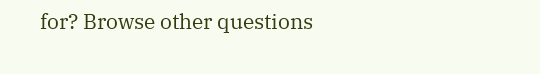for? Browse other questions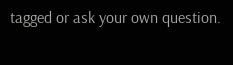tagged or ask your own question.